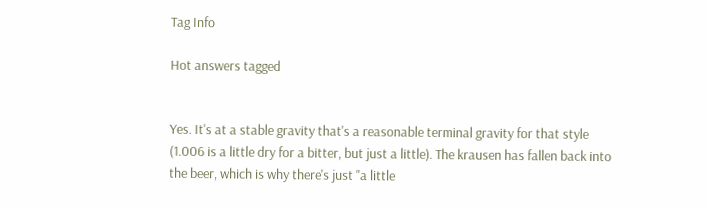Tag Info

Hot answers tagged


Yes. It's at a stable gravity that's a reasonable terminal gravity for that style (1.006 is a little dry for a bitter, but just a little). The krausen has fallen back into the beer, which is why there's just "a little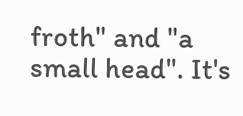froth" and "a small head". It's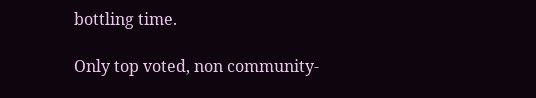bottling time.

Only top voted, non community-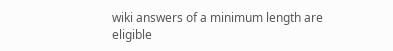wiki answers of a minimum length are eligible